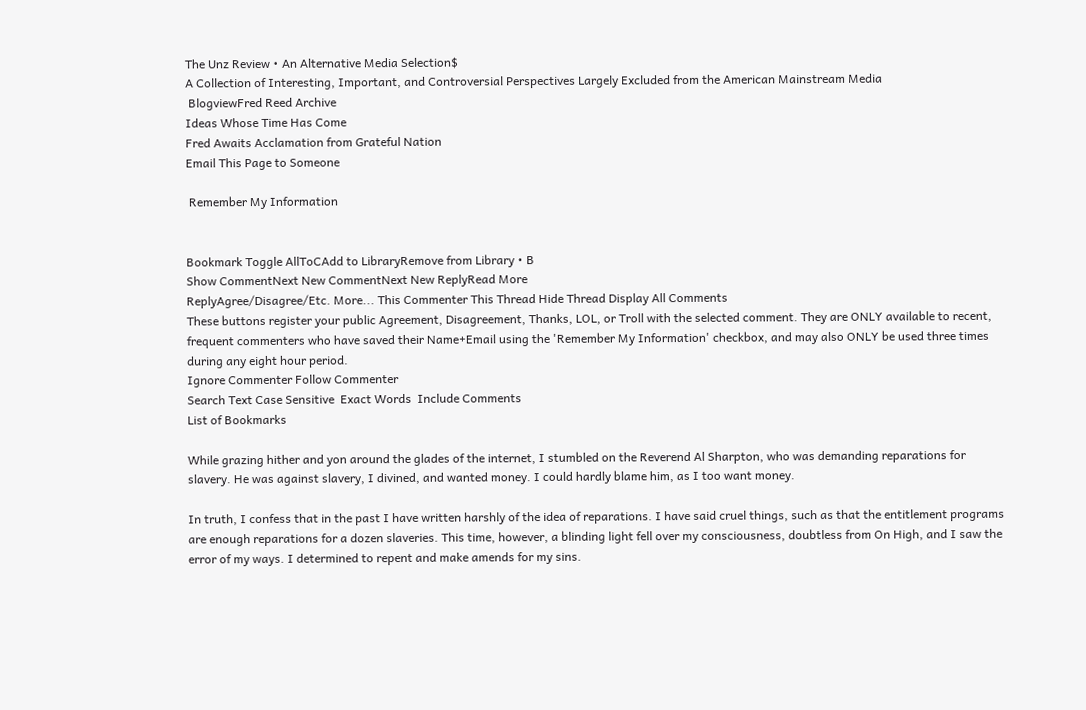The Unz Review • An Alternative Media Selection$
A Collection of Interesting, Important, and Controversial Perspectives Largely Excluded from the American Mainstream Media
 BlogviewFred Reed Archive
Ideas Whose Time Has Come
Fred Awaits Acclamation from Grateful Nation
Email This Page to Someone

 Remember My Information


Bookmark Toggle AllToCAdd to LibraryRemove from Library • B
Show CommentNext New CommentNext New ReplyRead More
ReplyAgree/Disagree/Etc. More... This Commenter This Thread Hide Thread Display All Comments
These buttons register your public Agreement, Disagreement, Thanks, LOL, or Troll with the selected comment. They are ONLY available to recent, frequent commenters who have saved their Name+Email using the 'Remember My Information' checkbox, and may also ONLY be used three times during any eight hour period.
Ignore Commenter Follow Commenter
Search Text Case Sensitive  Exact Words  Include Comments
List of Bookmarks

While grazing hither and yon around the glades of the internet, I stumbled on the Reverend Al Sharpton, who was demanding reparations for slavery. He was against slavery, I divined, and wanted money. I could hardly blame him, as I too want money.

In truth, I confess that in the past I have written harshly of the idea of reparations. I have said cruel things, such as that the entitlement programs are enough reparations for a dozen slaveries. This time, however, a blinding light fell over my consciousness, doubtless from On High, and I saw the error of my ways. I determined to repent and make amends for my sins.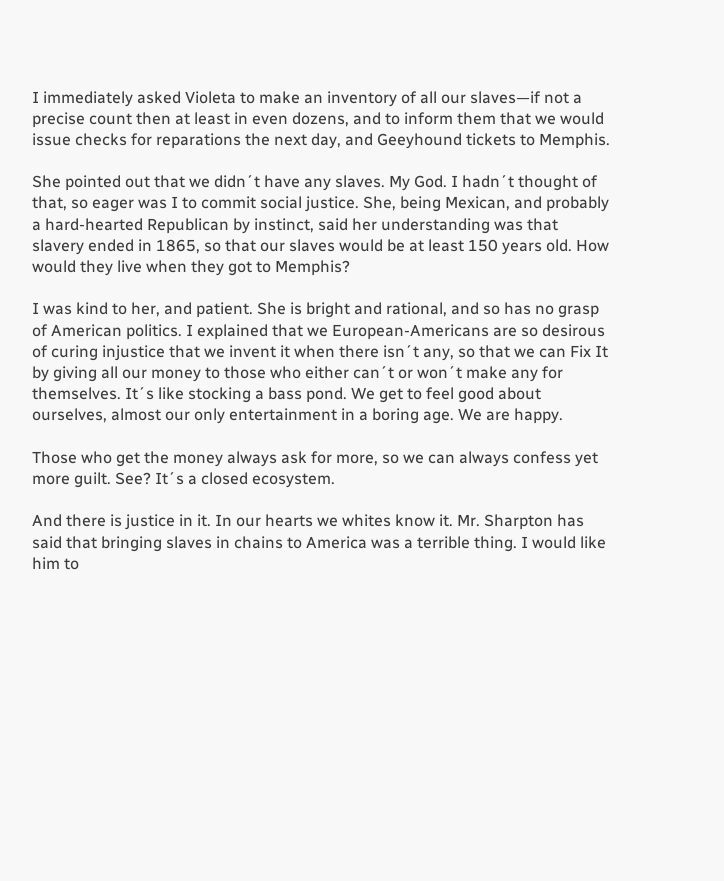I immediately asked Violeta to make an inventory of all our slaves—if not a precise count then at least in even dozens, and to inform them that we would issue checks for reparations the next day, and Geeyhound tickets to Memphis.

She pointed out that we didn´t have any slaves. My God. I hadn´t thought of that, so eager was I to commit social justice. She, being Mexican, and probably a hard-hearted Republican by instinct, said her understanding was that slavery ended in 1865, so that our slaves would be at least 150 years old. How would they live when they got to Memphis?

I was kind to her, and patient. She is bright and rational, and so has no grasp of American politics. I explained that we European-Americans are so desirous of curing injustice that we invent it when there isn´t any, so that we can Fix It by giving all our money to those who either can´t or won´t make any for themselves. It´s like stocking a bass pond. We get to feel good about ourselves, almost our only entertainment in a boring age. We are happy.

Those who get the money always ask for more, so we can always confess yet more guilt. See? It´s a closed ecosystem.

And there is justice in it. In our hearts we whites know it. Mr. Sharpton has said that bringing slaves in chains to America was a terrible thing. I would like him to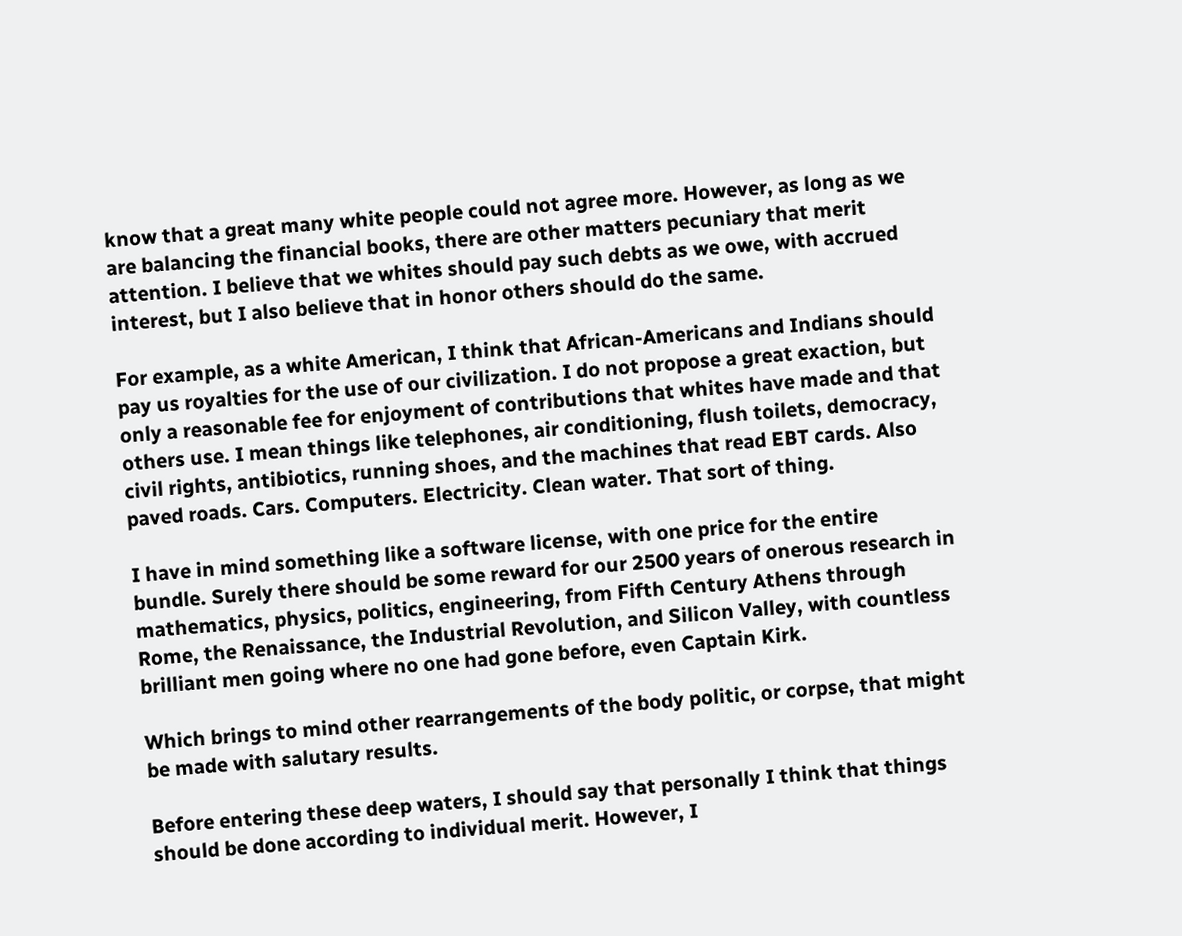know that a great many white people could not agree more. However, as long as we are balancing the financial books, there are other matters pecuniary that merit attention. I believe that we whites should pay such debts as we owe, with accrued interest, but I also believe that in honor others should do the same.

For example, as a white American, I think that African-Americans and Indians should pay us royalties for the use of our civilization. I do not propose a great exaction, but only a reasonable fee for enjoyment of contributions that whites have made and that others use. I mean things like telephones, air conditioning, flush toilets, democracy, civil rights, antibiotics, running shoes, and the machines that read EBT cards. Also paved roads. Cars. Computers. Electricity. Clean water. That sort of thing.

I have in mind something like a software license, with one price for the entire bundle. Surely there should be some reward for our 2500 years of onerous research in mathematics, physics, politics, engineering, from Fifth Century Athens through Rome, the Renaissance, the Industrial Revolution, and Silicon Valley, with countless brilliant men going where no one had gone before, even Captain Kirk.

Which brings to mind other rearrangements of the body politic, or corpse, that might be made with salutary results.

Before entering these deep waters, I should say that personally I think that things should be done according to individual merit. However, I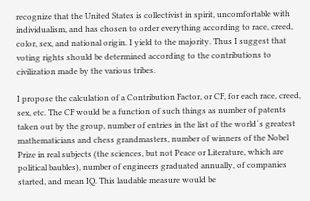recognize that the United States is collectivist in spirit, uncomfortable with individualism, and has chosen to order everything according to race, creed, color, sex, and national origin. I yield to the majority. Thus I suggest that voting rights should be determined according to the contributions to civilization made by the various tribes.

I propose the calculation of a Contribution Factor, or CF, for each race, creed, sex, etc. The CF would be a function of such things as number of patents taken out by the group, number of entries in the list of the world´s greatest mathematicians and chess grandmasters, number of winners of the Nobel Prize in real subjects (the sciences, but not Peace or Literature, which are political baubles), number of engineers graduated annually, of companies started, and mean IQ. This laudable measure would be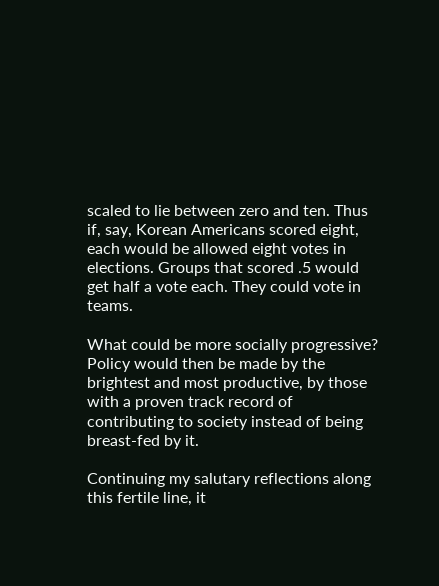scaled to lie between zero and ten. Thus if, say, Korean Americans scored eight, each would be allowed eight votes in elections. Groups that scored .5 would get half a vote each. They could vote in teams.

What could be more socially progressive? Policy would then be made by the brightest and most productive, by those with a proven track record of contributing to society instead of being breast-fed by it.

Continuing my salutary reflections along this fertile line, it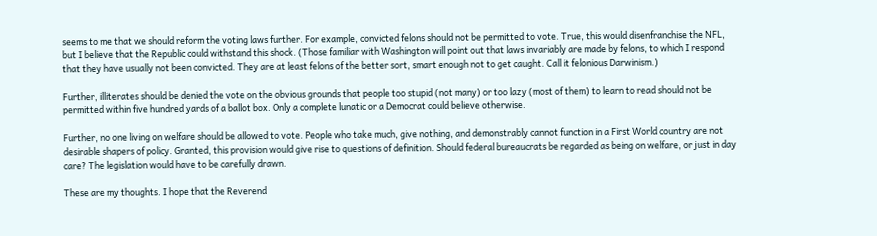seems to me that we should reform the voting laws further. For example, convicted felons should not be permitted to vote. True, this would disenfranchise the NFL, but I believe that the Republic could withstand this shock. (Those familiar with Washington will point out that laws invariably are made by felons, to which I respond that they have usually not been convicted. They are at least felons of the better sort, smart enough not to get caught. Call it felonious Darwinism.)

Further, illiterates should be denied the vote on the obvious grounds that people too stupid (not many) or too lazy (most of them) to learn to read should not be permitted within five hundred yards of a ballot box. Only a complete lunatic or a Democrat could believe otherwise.

Further, no one living on welfare should be allowed to vote. People who take much, give nothing, and demonstrably cannot function in a First World country are not desirable shapers of policy. Granted, this provision would give rise to questions of definition. Should federal bureaucrats be regarded as being on welfare, or just in day care? The legislation would have to be carefully drawn.

These are my thoughts. I hope that the Reverend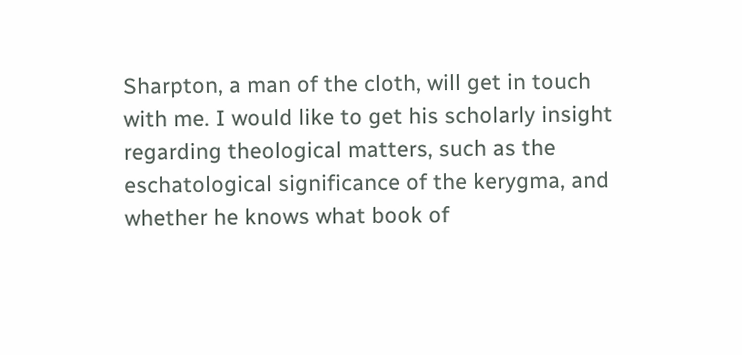Sharpton, a man of the cloth, will get in touch with me. I would like to get his scholarly insight regarding theological matters, such as the eschatological significance of the kerygma, and whether he knows what book of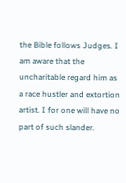the Bible follows Judges. I am aware that the uncharitable regard him as a race hustler and extortion artist. I for one will have no part of such slander.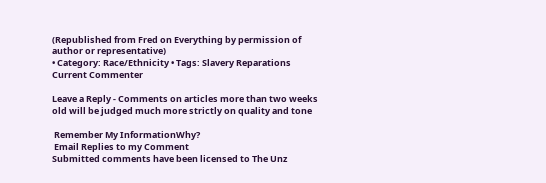(Republished from Fred on Everything by permission of author or representative)
• Category: Race/Ethnicity • Tags: Slavery Reparations
Current Commenter

Leave a Reply - Comments on articles more than two weeks old will be judged much more strictly on quality and tone

 Remember My InformationWhy?
 Email Replies to my Comment
Submitted comments have been licensed to The Unz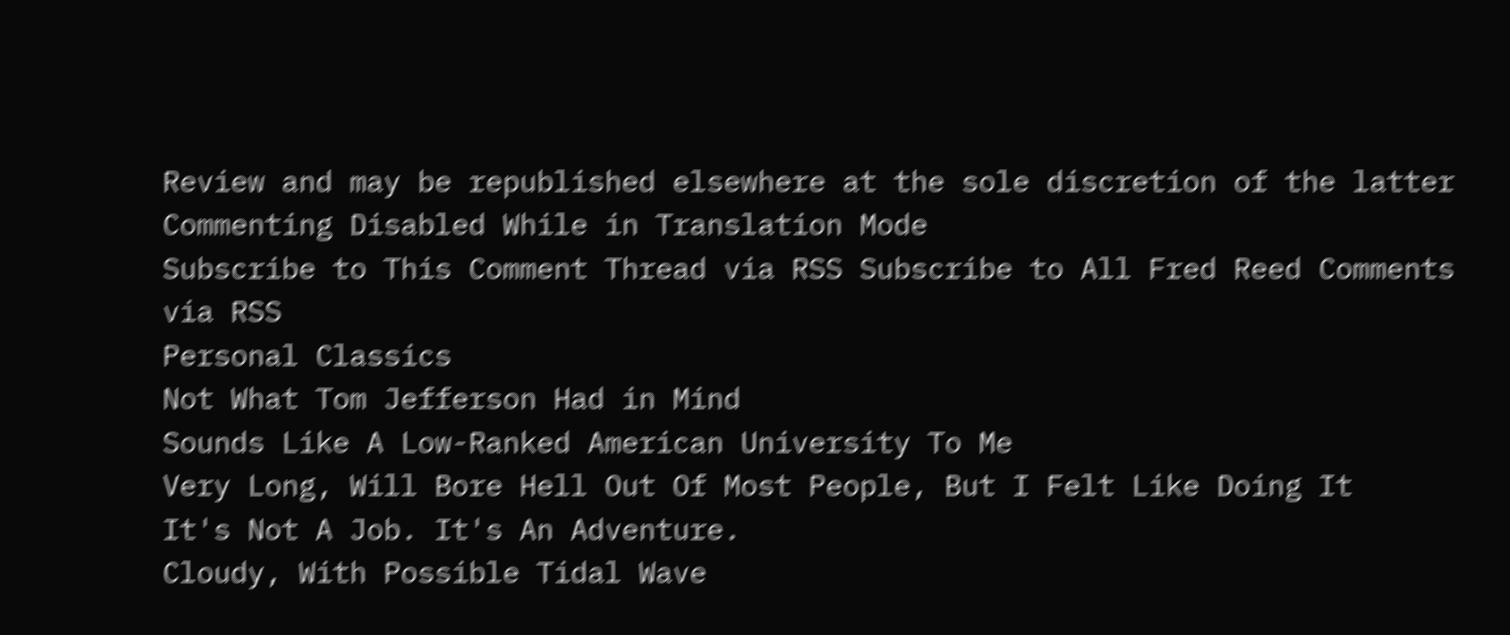Review and may be republished elsewhere at the sole discretion of the latter
Commenting Disabled While in Translation Mode
Subscribe to This Comment Thread via RSS Subscribe to All Fred Reed Comments via RSS
Personal Classics
Not What Tom Jefferson Had in Mind
Sounds Like A Low-Ranked American University To Me
Very Long, Will Bore Hell Out Of Most People, But I Felt Like Doing It
It's Not A Job. It's An Adventure.
Cloudy, With Possible Tidal Wave